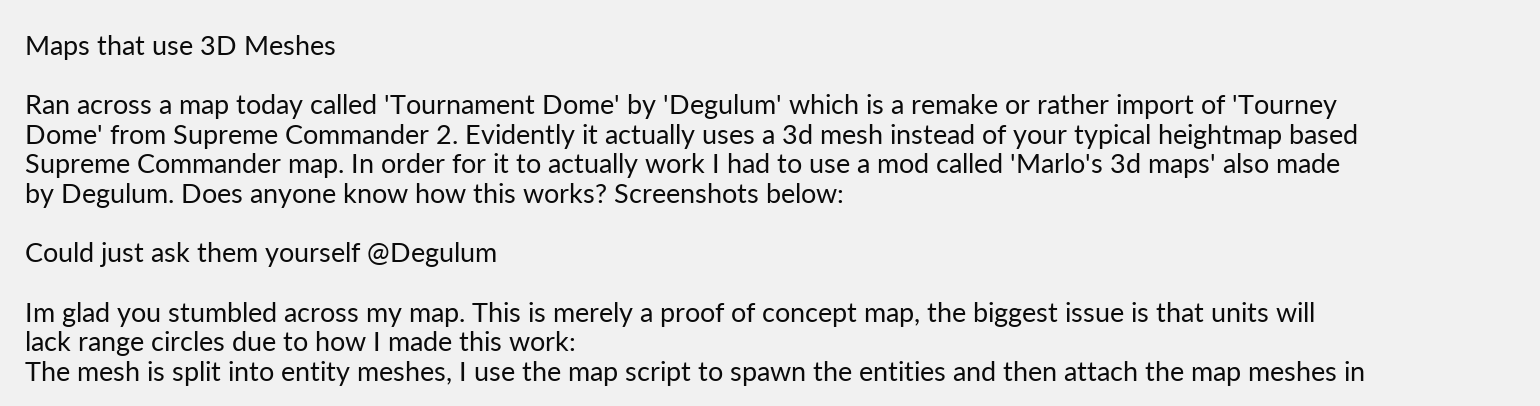Maps that use 3D Meshes

Ran across a map today called 'Tournament Dome' by 'Degulum' which is a remake or rather import of 'Tourney Dome' from Supreme Commander 2. Evidently it actually uses a 3d mesh instead of your typical heightmap based Supreme Commander map. In order for it to actually work I had to use a mod called 'Marlo's 3d maps' also made by Degulum. Does anyone know how this works? Screenshots below:

Could just ask them yourself @Degulum

Im glad you stumbled across my map. This is merely a proof of concept map, the biggest issue is that units will lack range circles due to how I made this work:
The mesh is split into entity meshes, I use the map script to spawn the entities and then attach the map meshes in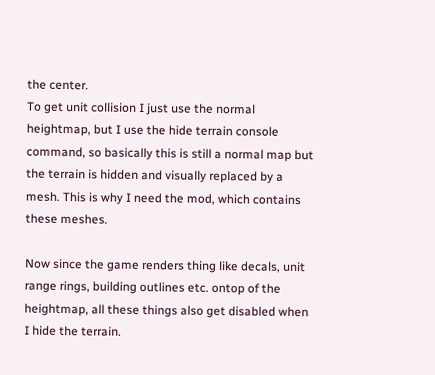the center.
To get unit collision I just use the normal heightmap, but I use the hide terrain console command, so basically this is still a normal map but the terrain is hidden and visually replaced by a mesh. This is why I need the mod, which contains these meshes.

Now since the game renders thing like decals, unit range rings, building outlines etc. ontop of the heightmap, all these things also get disabled when I hide the terrain.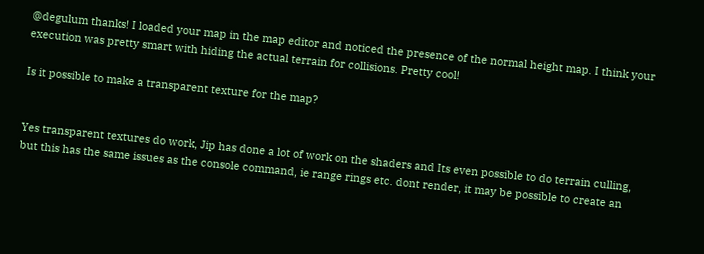@degulum thanks! I loaded your map in the map editor and noticed the presence of the normal height map. I think your execution was pretty smart with hiding the actual terrain for collisions. Pretty cool!

Is it possible to make a transparent texture for the map?


Yes transparent textures do work, Jip has done a lot of work on the shaders and Its even possible to do terrain culling, but this has the same issues as the console command, ie range rings etc. dont render, it may be possible to create an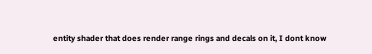entity shader that does render range rings and decals on it, I dont know